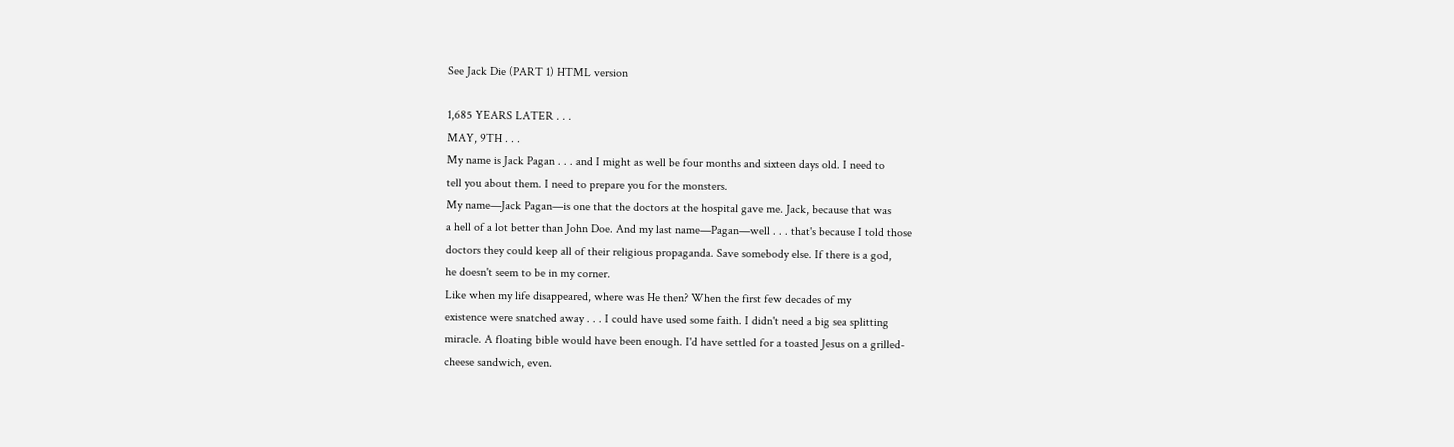See Jack Die (PART 1) HTML version

1,685 YEARS LATER . . .
MAY, 9TH . . .
My name is Jack Pagan . . . and I might as well be four months and sixteen days old. I need to
tell you about them. I need to prepare you for the monsters.
My name—Jack Pagan—is one that the doctors at the hospital gave me. Jack, because that was
a hell of a lot better than John Doe. And my last name—Pagan—well . . . that's because I told those
doctors they could keep all of their religious propaganda. Save somebody else. If there is a god,
he doesn't seem to be in my corner.
Like when my life disappeared, where was He then? When the first few decades of my
existence were snatched away . . . I could have used some faith. I didn't need a big sea splitting
miracle. A floating bible would have been enough. I'd have settled for a toasted Jesus on a grilled-
cheese sandwich, even.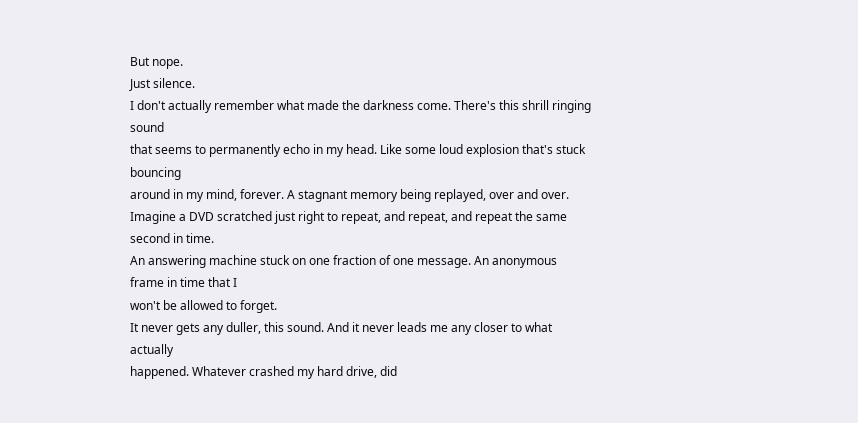But nope.
Just silence.
I don't actually remember what made the darkness come. There's this shrill ringing sound
that seems to permanently echo in my head. Like some loud explosion that's stuck bouncing
around in my mind, forever. A stagnant memory being replayed, over and over.
Imagine a DVD scratched just right to repeat, and repeat, and repeat the same second in time.
An answering machine stuck on one fraction of one message. An anonymous frame in time that I
won't be allowed to forget.
It never gets any duller, this sound. And it never leads me any closer to what actually
happened. Whatever crashed my hard drive, did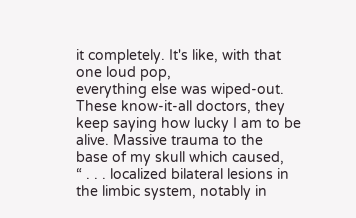it completely. It's like, with that one loud pop,
everything else was wiped-out.
These know-it-all doctors, they keep saying how lucky I am to be alive. Massive trauma to the
base of my skull which caused,
“ . . . localized bilateral lesions in the limbic system, notably in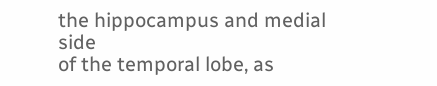the hippocampus and medial side
of the temporal lobe, as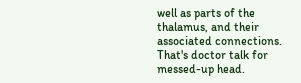well as parts of the thalamus, and their associated connections.
That's doctor talk for messed-up head.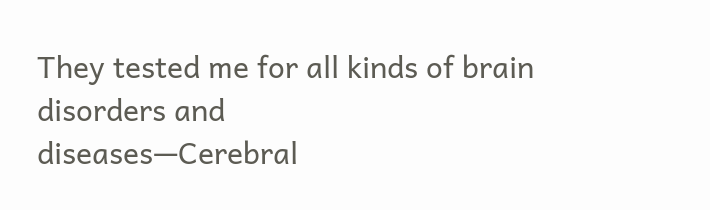They tested me for all kinds of brain disorders and
diseases—Cerebral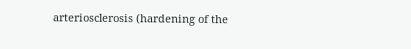arteriosclerosis (hardening of the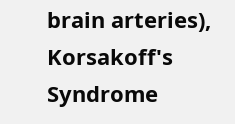brain arteries), Korsakoff's Syndrome